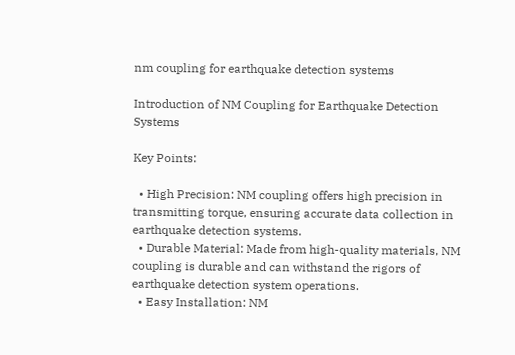nm coupling for earthquake detection systems

Introduction of NM Coupling for Earthquake Detection Systems

Key Points:

  • High Precision: NM coupling offers high precision in transmitting torque, ensuring accurate data collection in earthquake detection systems.
  • Durable Material: Made from high-quality materials, NM coupling is durable and can withstand the rigors of earthquake detection system operations.
  • Easy Installation: NM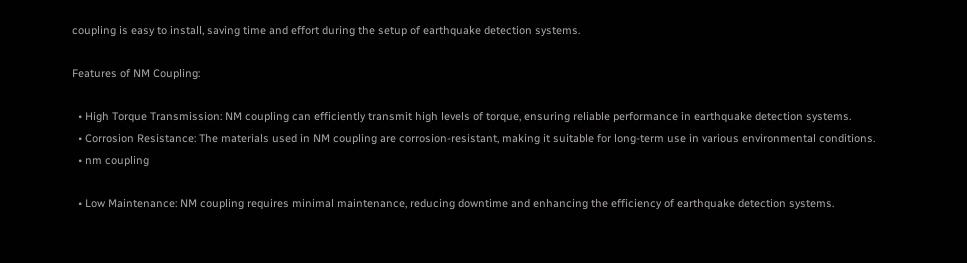coupling is easy to install, saving time and effort during the setup of earthquake detection systems.

Features of NM Coupling:

  • High Torque Transmission: NM coupling can efficiently transmit high levels of torque, ensuring reliable performance in earthquake detection systems.
  • Corrosion Resistance: The materials used in NM coupling are corrosion-resistant, making it suitable for long-term use in various environmental conditions.
  • nm coupling

  • Low Maintenance: NM coupling requires minimal maintenance, reducing downtime and enhancing the efficiency of earthquake detection systems.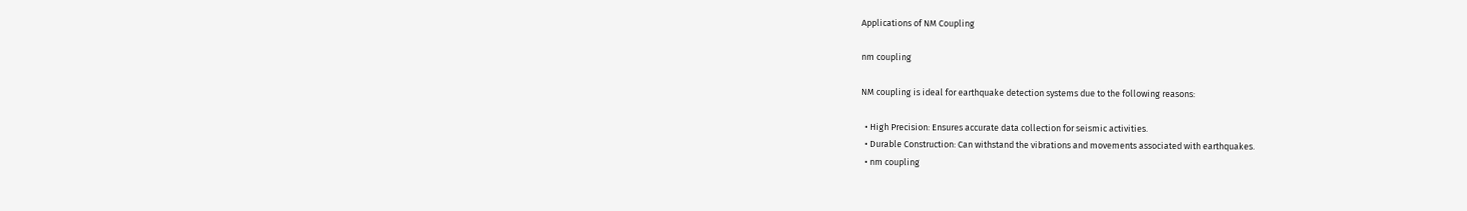Applications of NM Coupling

nm coupling

NM coupling is ideal for earthquake detection systems due to the following reasons:

  • High Precision: Ensures accurate data collection for seismic activities.
  • Durable Construction: Can withstand the vibrations and movements associated with earthquakes.
  • nm coupling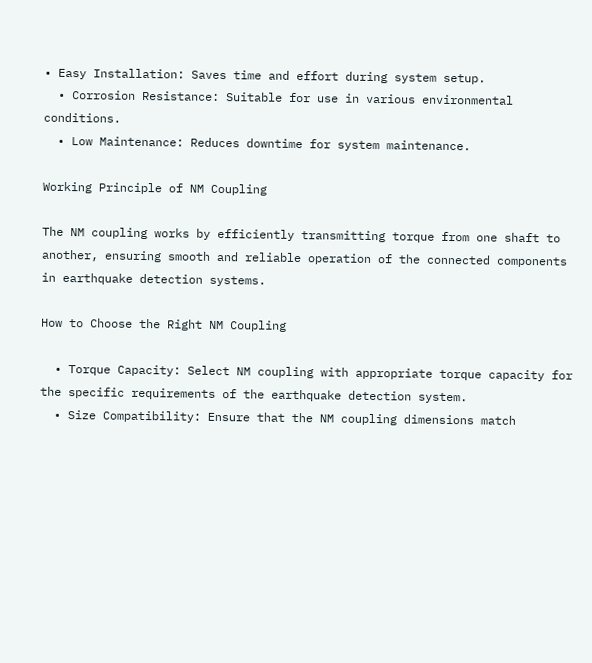• Easy Installation: Saves time and effort during system setup.
  • Corrosion Resistance: Suitable for use in various environmental conditions.
  • Low Maintenance: Reduces downtime for system maintenance.

Working Principle of NM Coupling

The NM coupling works by efficiently transmitting torque from one shaft to another, ensuring smooth and reliable operation of the connected components in earthquake detection systems.

How to Choose the Right NM Coupling

  • Torque Capacity: Select NM coupling with appropriate torque capacity for the specific requirements of the earthquake detection system.
  • Size Compatibility: Ensure that the NM coupling dimensions match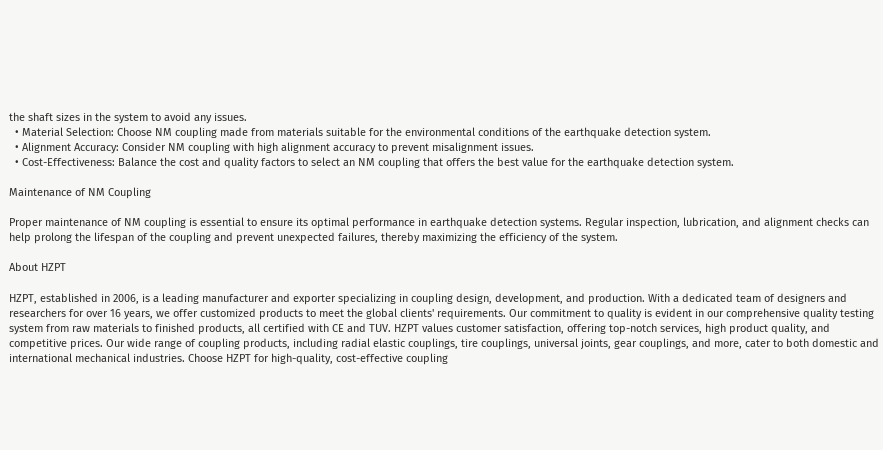the shaft sizes in the system to avoid any issues.
  • Material Selection: Choose NM coupling made from materials suitable for the environmental conditions of the earthquake detection system.
  • Alignment Accuracy: Consider NM coupling with high alignment accuracy to prevent misalignment issues.
  • Cost-Effectiveness: Balance the cost and quality factors to select an NM coupling that offers the best value for the earthquake detection system.

Maintenance of NM Coupling

Proper maintenance of NM coupling is essential to ensure its optimal performance in earthquake detection systems. Regular inspection, lubrication, and alignment checks can help prolong the lifespan of the coupling and prevent unexpected failures, thereby maximizing the efficiency of the system.

About HZPT

HZPT, established in 2006, is a leading manufacturer and exporter specializing in coupling design, development, and production. With a dedicated team of designers and researchers for over 16 years, we offer customized products to meet the global clients' requirements. Our commitment to quality is evident in our comprehensive quality testing system from raw materials to finished products, all certified with CE and TUV. HZPT values customer satisfaction, offering top-notch services, high product quality, and competitive prices. Our wide range of coupling products, including radial elastic couplings, tire couplings, universal joints, gear couplings, and more, cater to both domestic and international mechanical industries. Choose HZPT for high-quality, cost-effective coupling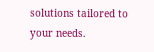solutions tailored to your needs.